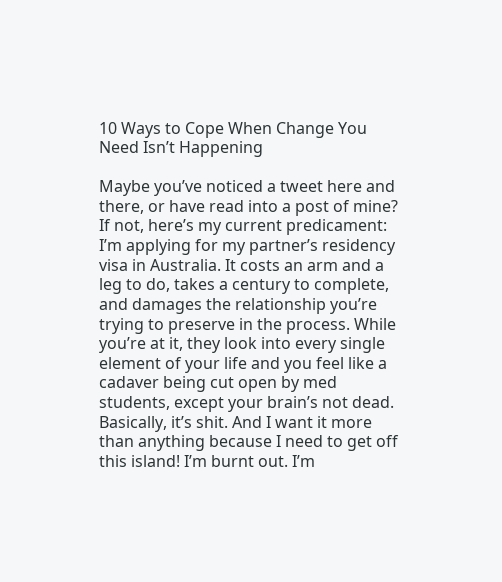10 Ways to Cope When Change You Need Isn’t Happening

Maybe you’ve noticed a tweet here and there, or have read into a post of mine? If not, here’s my current predicament: I’m applying for my partner’s residency visa in Australia. It costs an arm and a leg to do, takes a century to complete, and damages the relationship you’re trying to preserve in the process. While you’re at it, they look into every single element of your life and you feel like a cadaver being cut open by med students, except your brain’s not dead. Basically, it’s shit. And I want it more than anything because I need to get off this island! I’m burnt out. I’m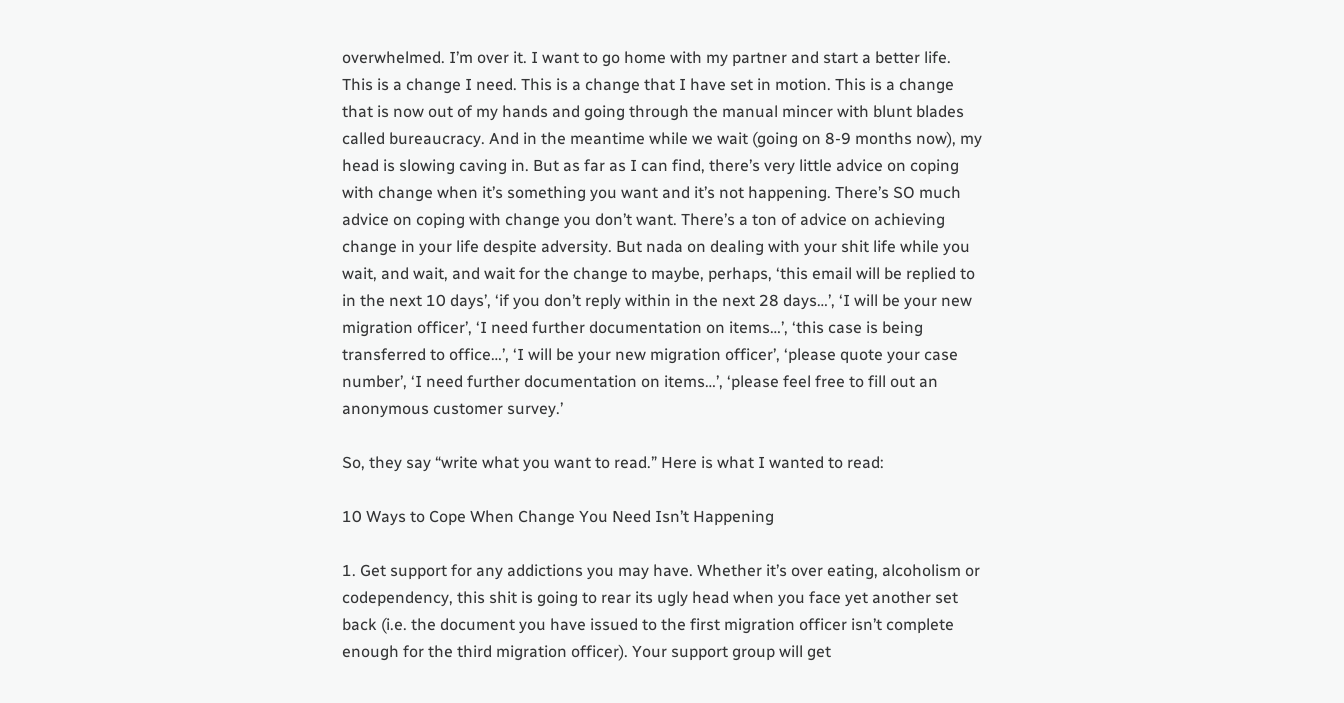overwhelmed. I’m over it. I want to go home with my partner and start a better life.
This is a change I need. This is a change that I have set in motion. This is a change that is now out of my hands and going through the manual mincer with blunt blades called bureaucracy. And in the meantime while we wait (going on 8-9 months now), my head is slowing caving in. But as far as I can find, there’s very little advice on coping with change when it’s something you want and it’s not happening. There’s SO much advice on coping with change you don’t want. There’s a ton of advice on achieving change in your life despite adversity. But nada on dealing with your shit life while you wait, and wait, and wait for the change to maybe, perhaps, ‘this email will be replied to in the next 10 days’, ‘if you don’t reply within in the next 28 days…’, ‘I will be your new migration officer’, ‘I need further documentation on items…’, ‘this case is being transferred to office…’, ‘I will be your new migration officer’, ‘please quote your case number’, ‘I need further documentation on items…’, ‘please feel free to fill out an anonymous customer survey.’

So, they say “write what you want to read.” Here is what I wanted to read:

10 Ways to Cope When Change You Need Isn’t Happening

1. Get support for any addictions you may have. Whether it’s over eating, alcoholism or codependency, this shit is going to rear its ugly head when you face yet another set back (i.e. the document you have issued to the first migration officer isn’t complete enough for the third migration officer). Your support group will get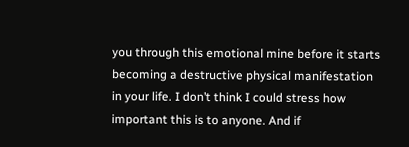you through this emotional mine before it starts becoming a destructive physical manifestation in your life. I don’t think I could stress how important this is to anyone. And if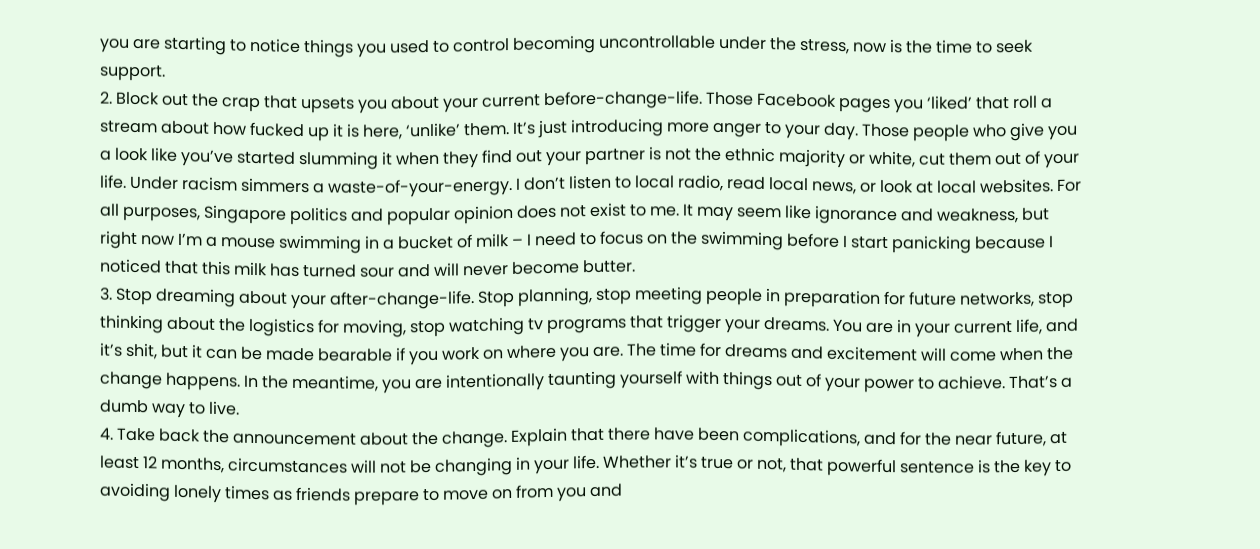you are starting to notice things you used to control becoming uncontrollable under the stress, now is the time to seek support.
2. Block out the crap that upsets you about your current before-change-life. Those Facebook pages you ‘liked’ that roll a stream about how fucked up it is here, ‘unlike’ them. It’s just introducing more anger to your day. Those people who give you a look like you’ve started slumming it when they find out your partner is not the ethnic majority or white, cut them out of your life. Under racism simmers a waste-of-your-energy. I don’t listen to local radio, read local news, or look at local websites. For all purposes, Singapore politics and popular opinion does not exist to me. It may seem like ignorance and weakness, but right now I’m a mouse swimming in a bucket of milk – I need to focus on the swimming before I start panicking because I noticed that this milk has turned sour and will never become butter.
3. Stop dreaming about your after-change-life. Stop planning, stop meeting people in preparation for future networks, stop thinking about the logistics for moving, stop watching tv programs that trigger your dreams. You are in your current life, and it’s shit, but it can be made bearable if you work on where you are. The time for dreams and excitement will come when the change happens. In the meantime, you are intentionally taunting yourself with things out of your power to achieve. That’s a dumb way to live.
4. Take back the announcement about the change. Explain that there have been complications, and for the near future, at least 12 months, circumstances will not be changing in your life. Whether it’s true or not, that powerful sentence is the key to avoiding lonely times as friends prepare to move on from you and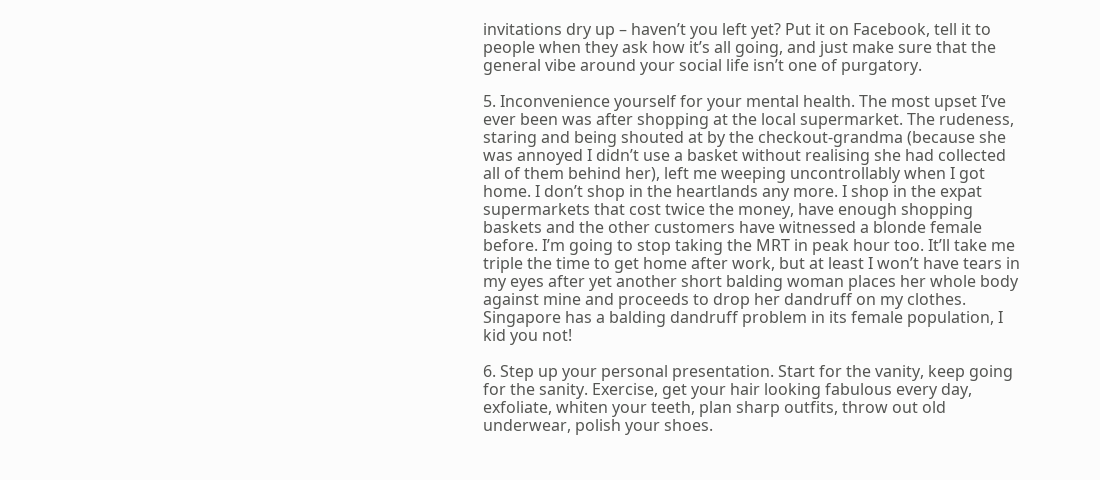invitations dry up – haven’t you left yet? Put it on Facebook, tell it to people when they ask how it’s all going, and just make sure that the general vibe around your social life isn’t one of purgatory.

5. Inconvenience yourself for your mental health. The most upset I’ve ever been was after shopping at the local supermarket. The rudeness, staring and being shouted at by the checkout-grandma (because she was annoyed I didn’t use a basket without realising she had collected all of them behind her), left me weeping uncontrollably when I got home. I don’t shop in the heartlands any more. I shop in the expat supermarkets that cost twice the money, have enough shopping baskets and the other customers have witnessed a blonde female before. I’m going to stop taking the MRT in peak hour too. It’ll take me triple the time to get home after work, but at least I won’t have tears in my eyes after yet another short balding woman places her whole body against mine and proceeds to drop her dandruff on my clothes. Singapore has a balding dandruff problem in its female population, I kid you not!

6. Step up your personal presentation. Start for the vanity, keep going for the sanity. Exercise, get your hair looking fabulous every day, exfoliate, whiten your teeth, plan sharp outfits, throw out old underwear, polish your shoes.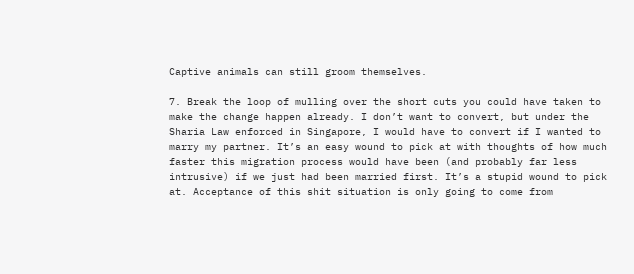Captive animals can still groom themselves.

7. Break the loop of mulling over the short cuts you could have taken to make the change happen already. I don’t want to convert, but under the Sharia Law enforced in Singapore, I would have to convert if I wanted to marry my partner. It’s an easy wound to pick at with thoughts of how much faster this migration process would have been (and probably far less intrusive) if we just had been married first. It’s a stupid wound to pick at. Acceptance of this shit situation is only going to come from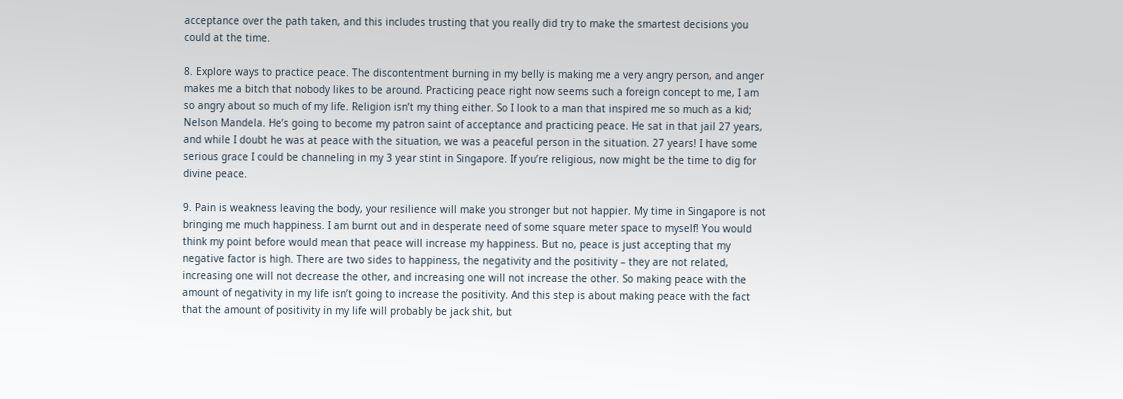acceptance over the path taken, and this includes trusting that you really did try to make the smartest decisions you could at the time.

8. Explore ways to practice peace. The discontentment burning in my belly is making me a very angry person, and anger makes me a bitch that nobody likes to be around. Practicing peace right now seems such a foreign concept to me, I am so angry about so much of my life. Religion isn’t my thing either. So I look to a man that inspired me so much as a kid; Nelson Mandela. He’s going to become my patron saint of acceptance and practicing peace. He sat in that jail 27 years, and while I doubt he was at peace with the situation, we was a peaceful person in the situation. 27 years! I have some serious grace I could be channeling in my 3 year stint in Singapore. If you’re religious, now might be the time to dig for divine peace.

9. Pain is weakness leaving the body, your resilience will make you stronger but not happier. My time in Singapore is not bringing me much happiness. I am burnt out and in desperate need of some square meter space to myself! You would think my point before would mean that peace will increase my happiness. But no, peace is just accepting that my negative factor is high. There are two sides to happiness, the negativity and the positivity – they are not related, increasing one will not decrease the other, and increasing one will not increase the other. So making peace with the amount of negativity in my life isn’t going to increase the positivity. And this step is about making peace with the fact that the amount of positivity in my life will probably be jack shit, but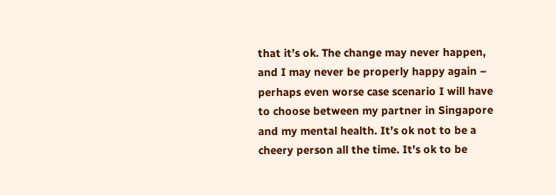that it’s ok. The change may never happen, and I may never be properly happy again – perhaps even worse case scenario I will have to choose between my partner in Singapore and my mental health. It’s ok not to be a cheery person all the time. It’s ok to be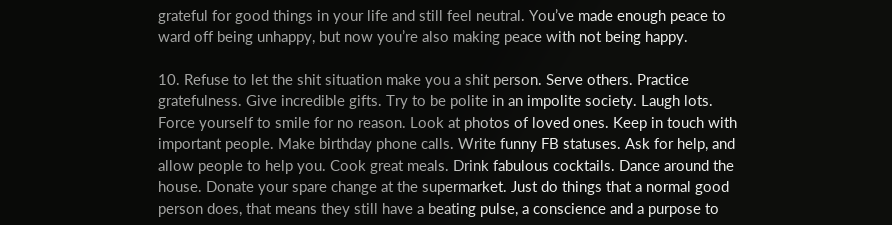grateful for good things in your life and still feel neutral. You’ve made enough peace to ward off being unhappy, but now you’re also making peace with not being happy.

10. Refuse to let the shit situation make you a shit person. Serve others. Practice gratefulness. Give incredible gifts. Try to be polite in an impolite society. Laugh lots. Force yourself to smile for no reason. Look at photos of loved ones. Keep in touch with important people. Make birthday phone calls. Write funny FB statuses. Ask for help, and allow people to help you. Cook great meals. Drink fabulous cocktails. Dance around the house. Donate your spare change at the supermarket. Just do things that a normal good person does, that means they still have a beating pulse, a conscience and a purpose to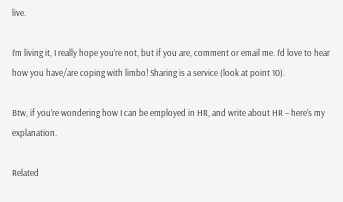live.

I’m living it, I really hope you’re not, but if you are, comment or email me. I’d love to hear how you have/are coping with limbo! Sharing is a service (look at point 10).

Btw, if you’re wondering how I can be employed in HR, and write about HR – here‘s my explanation.

Related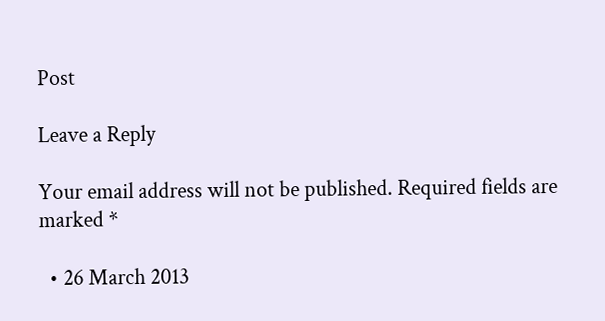Post

Leave a Reply

Your email address will not be published. Required fields are marked *

  • 26 March 2013